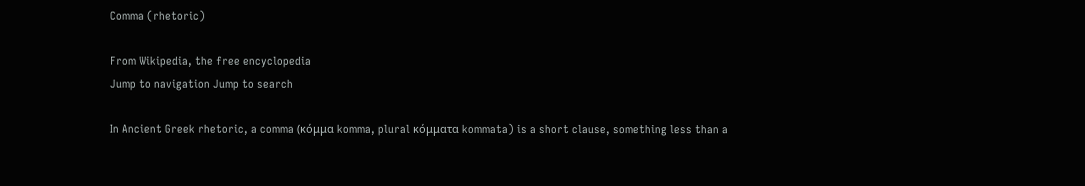Comma (rhetoric)

From Wikipedia, the free encyclopedia
Jump to navigation Jump to search

In Ancient Greek rhetoric, a comma (κόμμα komma, plural κόμματα kommata) is a short clause, something less than a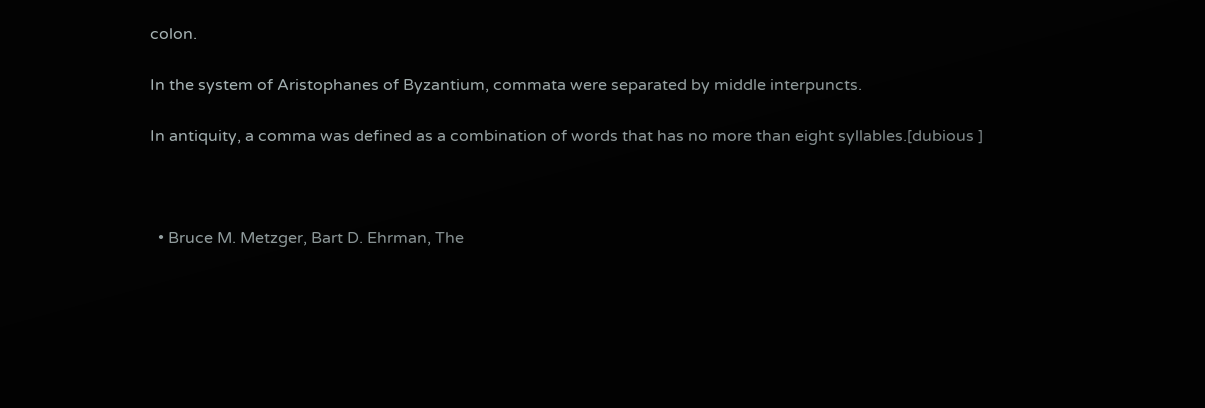colon.

In the system of Aristophanes of Byzantium, commata were separated by middle interpuncts.

In antiquity, a comma was defined as a combination of words that has no more than eight syllables.[dubious ]



  • Bruce M. Metzger, Bart D. Ehrman, The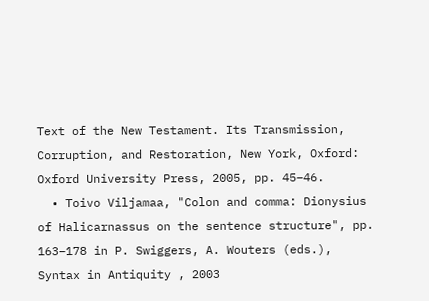Text of the New Testament. Its Transmission, Corruption, and Restoration, New York, Oxford: Oxford University Press, 2005, pp. 45–46.
  • Toivo Viljamaa, "Colon and comma: Dionysius of Halicarnassus on the sentence structure", pp. 163–178 in P. Swiggers, A. Wouters (eds.), Syntax in Antiquity , 2003